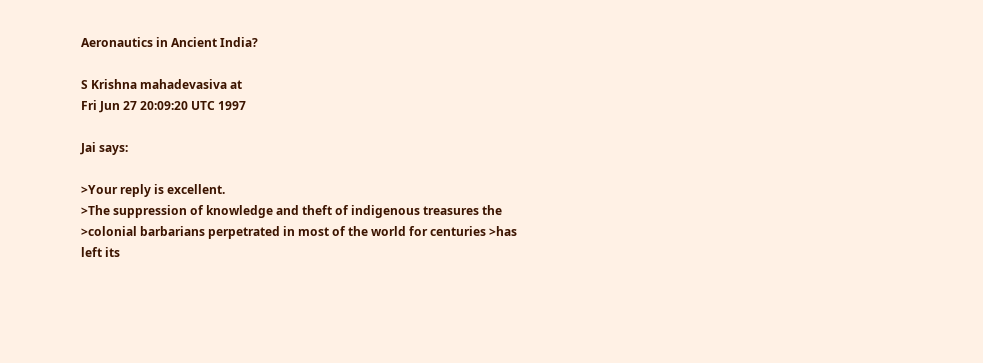Aeronautics in Ancient India?

S Krishna mahadevasiva at
Fri Jun 27 20:09:20 UTC 1997

Jai says:

>Your reply is excellent.
>The suppression of knowledge and theft of indigenous treasures the
>colonial barbarians perpetrated in most of the world for centuries >has
left its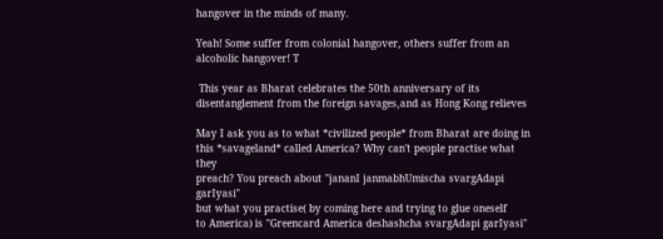hangover in the minds of many.

Yeah! Some suffer from colonial hangover, others suffer from an
alcoholic hangover! T

 This year as Bharat celebrates the 50th anniversary of its
disentanglement from the foreign savages,and as Hong Kong relieves

May I ask you as to what *civilized people* from Bharat are doing in
this *savageland* called America? Why can't people practise what they
preach? You preach about "jananI janmabhUmischa svargAdapi garIyasi"
but what you practise( by coming here and trying to glue oneself
to America) is "Greencard America deshashcha svargAdapi garIyasi"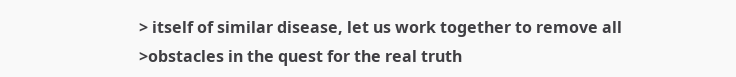> itself of similar disease, let us work together to remove all
>obstacles in the quest for the real truth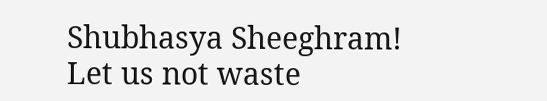Shubhasya Sheeghram! Let us not waste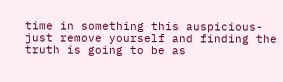time in something this auspicious-
just remove yourself and finding the truth is going to be as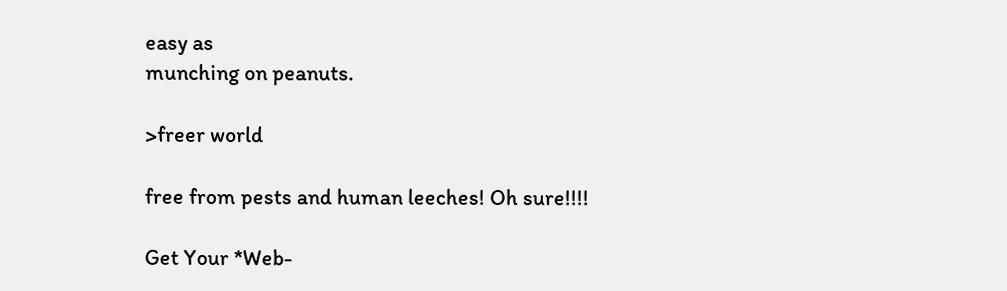easy as
munching on peanuts.

>freer world

free from pests and human leeches! Oh sure!!!!

Get Your *Web-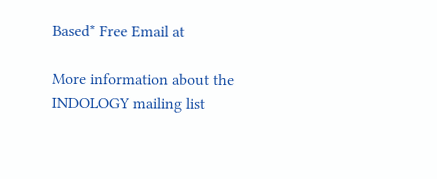Based* Free Email at

More information about the INDOLOGY mailing list